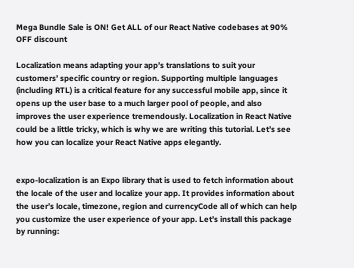Mega Bundle Sale is ON! Get ALL of our React Native codebases at 90% OFF discount

Localization means adapting your app’s translations to suit your customers’ specific country or region. Supporting multiple languages (including RTL) is a critical feature for any successful mobile app, since it opens up the user base to a much larger pool of people, and also improves the user experience tremendously. Localization in React Native could be a little tricky, which is why we are writing this tutorial. Let’s see how you can localize your React Native apps elegantly.


expo-localization is an Expo library that is used to fetch information about the locale of the user and localize your app. It provides information about the user’s locale, timezone, region and currencyCode all of which can help you customize the user experience of your app. Let’s install this package by running: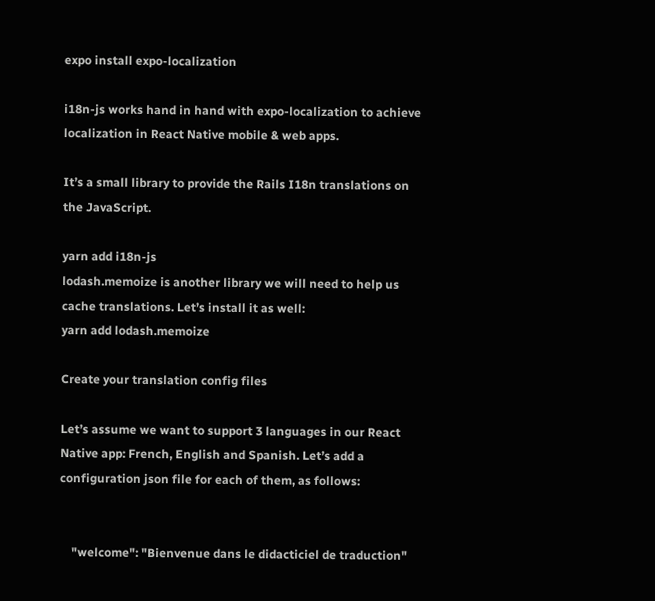expo install expo-localization

i18n-js works hand in hand with expo-localization to achieve localization in React Native mobile & web apps.

It’s a small library to provide the Rails I18n translations on the JavaScript.

yarn add i18n-js
lodash.memoize is another library we will need to help us cache translations. Let’s install it as well:
yarn add lodash.memoize

Create your translation config files

Let’s assume we want to support 3 languages in our React Native app: French, English and Spanish. Let’s add a configuration json file for each of them, as follows:


    "welcome": "Bienvenue dans le didacticiel de traduction"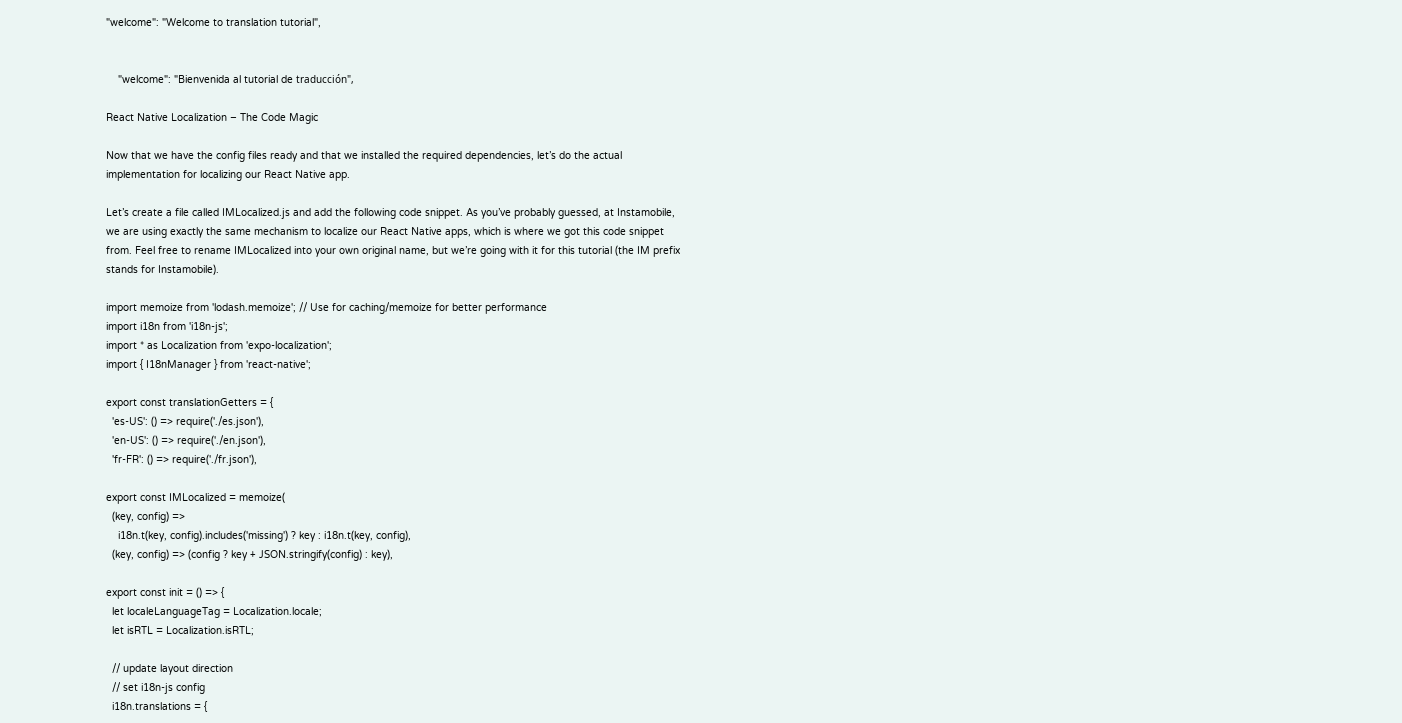"welcome": "Welcome to translation tutorial",


    "welcome": "Bienvenida al tutorial de traducción",

React Native Localization – The Code Magic

Now that we have the config files ready and that we installed the required dependencies, let’s do the actual implementation for localizing our React Native app.

Let’s create a file called IMLocalized.js and add the following code snippet. As you’ve probably guessed, at Instamobile, we are using exactly the same mechanism to localize our React Native apps, which is where we got this code snippet from. Feel free to rename IMLocalized into your own original name, but we’re going with it for this tutorial (the IM prefix stands for Instamobile).

import memoize from 'lodash.memoize'; // Use for caching/memoize for better performance
import i18n from 'i18n-js';
import * as Localization from 'expo-localization';
import { I18nManager } from 'react-native';

export const translationGetters = {
  'es-US': () => require('./es.json'),
  'en-US': () => require('./en.json'),
  'fr-FR': () => require('./fr.json'),

export const IMLocalized = memoize(
  (key, config) =>
    i18n.t(key, config).includes('missing') ? key : i18n.t(key, config),
  (key, config) => (config ? key + JSON.stringify(config) : key),

export const init = () => {
  let localeLanguageTag = Localization.locale;
  let isRTL = Localization.isRTL;

  // update layout direction
  // set i18n-js config
  i18n.translations = {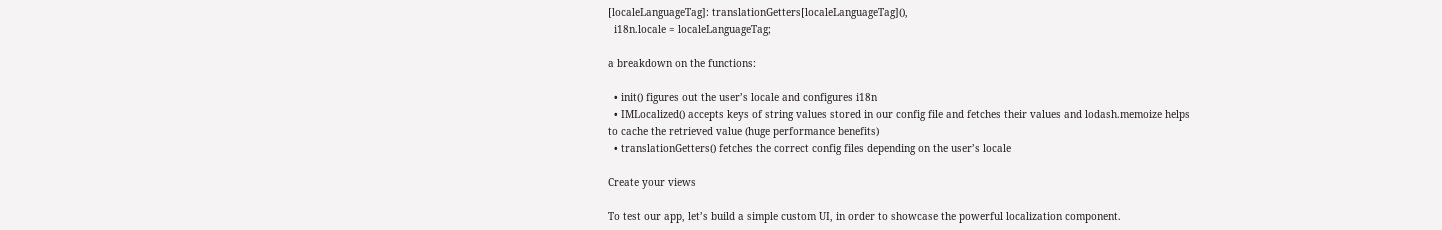[localeLanguageTag]: translationGetters[localeLanguageTag](),
  i18n.locale = localeLanguageTag;

a breakdown on the functions:

  • init() figures out the user’s locale and configures i18n
  • IMLocalized() accepts keys of string values stored in our config file and fetches their values and lodash.memoize helps to cache the retrieved value (huge performance benefits)
  • translationGetters() fetches the correct config files depending on the user’s locale

Create your views

To test our app, let’s build a simple custom UI, in order to showcase the powerful localization component.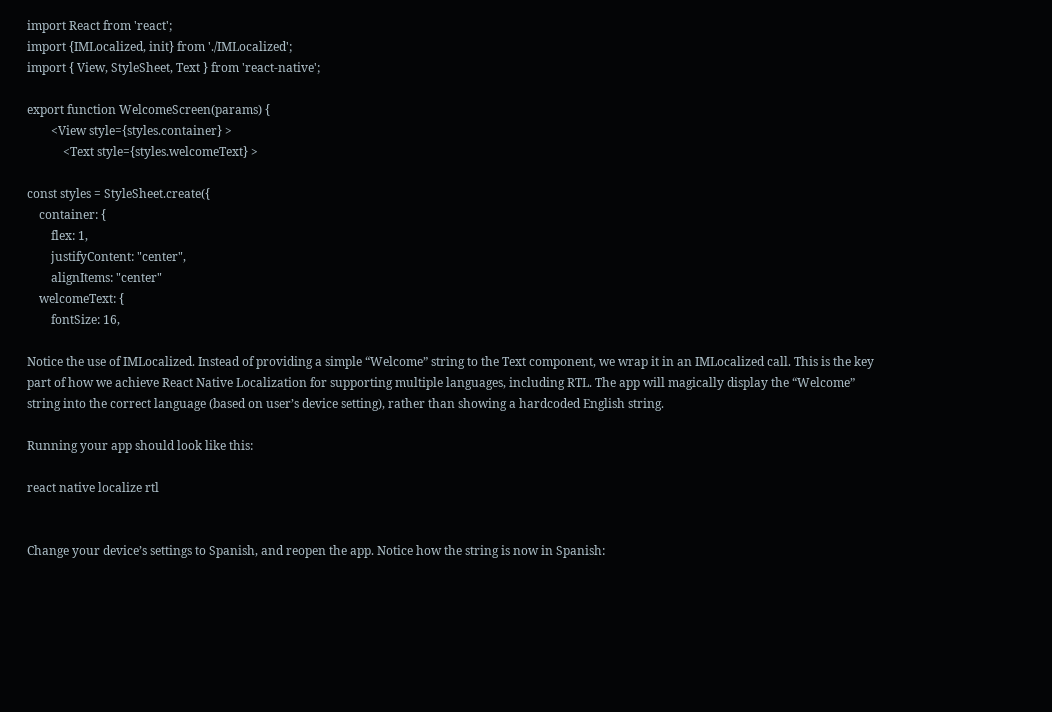import React from 'react';
import {IMLocalized, init} from './IMLocalized';
import { View, StyleSheet, Text } from 'react-native';

export function WelcomeScreen(params) {
        <View style={styles.container} >
            <Text style={styles.welcomeText} >

const styles = StyleSheet.create({
    container: {
        flex: 1,
        justifyContent: "center",
        alignItems: "center"
    welcomeText: {
        fontSize: 16,

Notice the use of IMLocalized. Instead of providing a simple “Welcome” string to the Text component, we wrap it in an IMLocalized call. This is the key part of how we achieve React Native Localization for supporting multiple languages, including RTL. The app will magically display the “Welcome” string into the correct language (based on user’s device setting), rather than showing a hardcoded English string.

Running your app should look like this:

react native localize rtl


Change your device’s settings to Spanish, and reopen the app. Notice how the string is now in Spanish: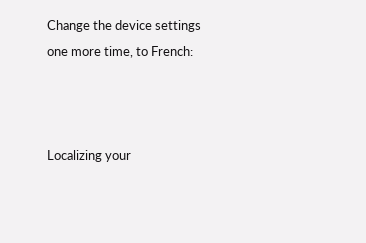Change the device settings one more time, to French:



Localizing your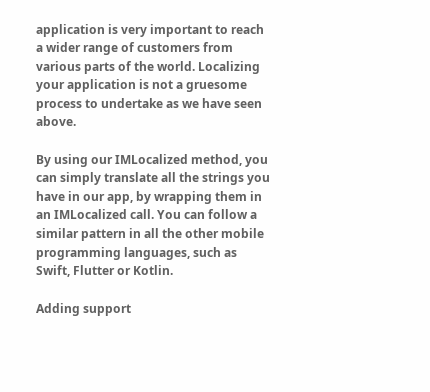application is very important to reach a wider range of customers from various parts of the world. Localizing your application is not a gruesome process to undertake as we have seen above.

By using our IMLocalized method, you can simply translate all the strings you have in our app, by wrapping them in an IMLocalized call. You can follow a similar pattern in all the other mobile programming languages, such as Swift, Flutter or Kotlin.

Adding support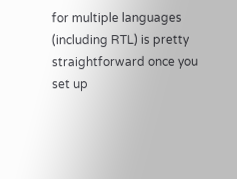for multiple languages (including RTL) is pretty straightforward once you set up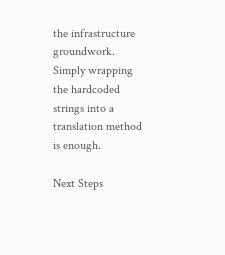the infrastructure groundwork. Simply wrapping the hardcoded strings into a translation method is enough.

Next Steps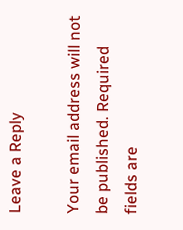Leave a Reply

Your email address will not be published. Required fields are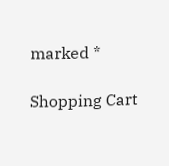marked *

Shopping Cart